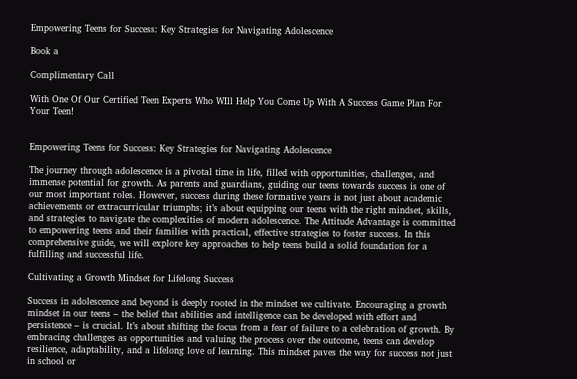Empowering Teens for Success: Key Strategies for Navigating Adolescence

Book a

Complimentary Call

With One Of Our Certified Teen Experts Who WIll Help You Come Up With A Success Game Plan For Your Teen!


Empowering Teens for Success: Key Strategies for Navigating Adolescence

The journey through adolescence is a pivotal time in life, filled with opportunities, challenges, and immense potential for growth. As parents and guardians, guiding our teens towards success is one of our most important roles. However, success during these formative years is not just about academic achievements or extracurricular triumphs; it’s about equipping our teens with the right mindset, skills, and strategies to navigate the complexities of modern adolescence. The Attitude Advantage is committed to empowering teens and their families with practical, effective strategies to foster success. In this comprehensive guide, we will explore key approaches to help teens build a solid foundation for a fulfilling and successful life.

Cultivating a Growth Mindset for Lifelong Success

Success in adolescence and beyond is deeply rooted in the mindset we cultivate. Encouraging a growth mindset in our teens – the belief that abilities and intelligence can be developed with effort and persistence – is crucial. It’s about shifting the focus from a fear of failure to a celebration of growth. By embracing challenges as opportunities and valuing the process over the outcome, teens can develop resilience, adaptability, and a lifelong love of learning. This mindset paves the way for success not just in school or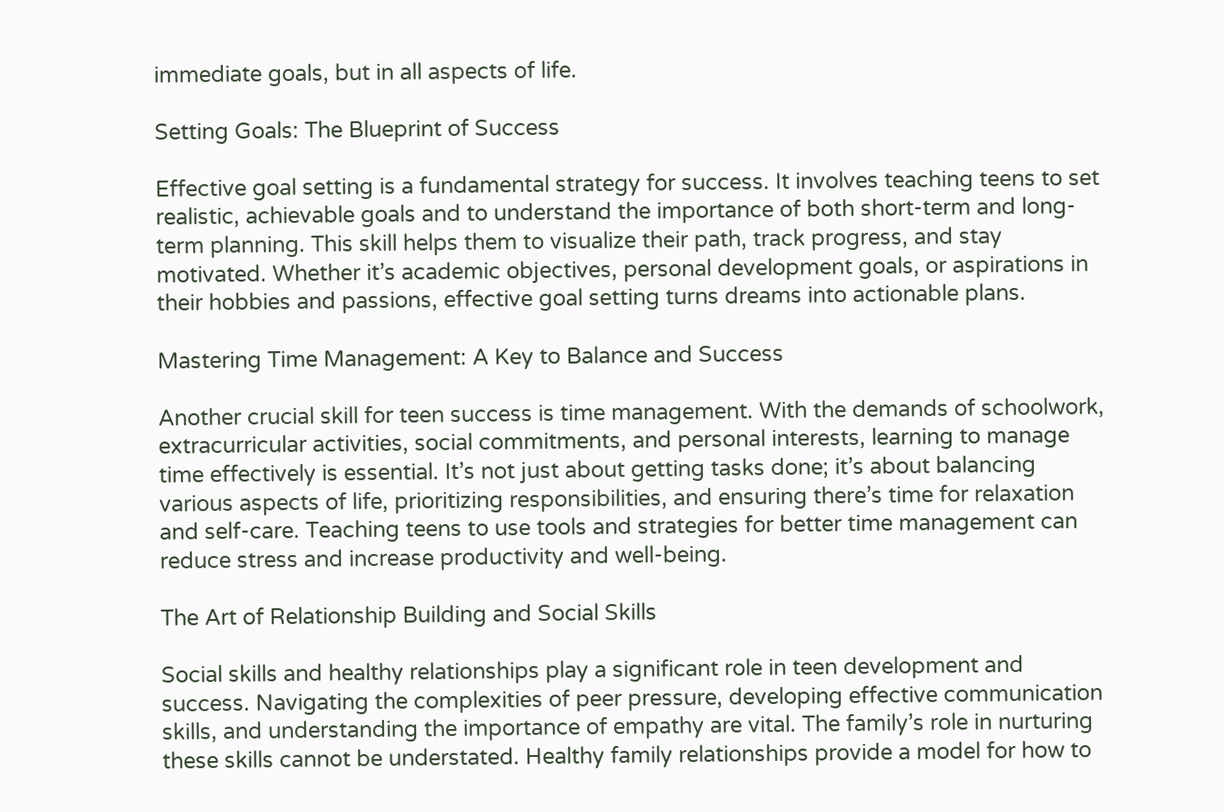immediate goals, but in all aspects of life.

Setting Goals: The Blueprint of Success

Effective goal setting is a fundamental strategy for success. It involves teaching teens to set realistic, achievable goals and to understand the importance of both short-term and long-term planning. This skill helps them to visualize their path, track progress, and stay motivated. Whether it’s academic objectives, personal development goals, or aspirations in their hobbies and passions, effective goal setting turns dreams into actionable plans.

Mastering Time Management: A Key to Balance and Success

Another crucial skill for teen success is time management. With the demands of schoolwork, extracurricular activities, social commitments, and personal interests, learning to manage time effectively is essential. It’s not just about getting tasks done; it’s about balancing various aspects of life, prioritizing responsibilities, and ensuring there’s time for relaxation and self-care. Teaching teens to use tools and strategies for better time management can reduce stress and increase productivity and well-being.

The Art of Relationship Building and Social Skills

Social skills and healthy relationships play a significant role in teen development and success. Navigating the complexities of peer pressure, developing effective communication skills, and understanding the importance of empathy are vital. The family’s role in nurturing these skills cannot be understated. Healthy family relationships provide a model for how to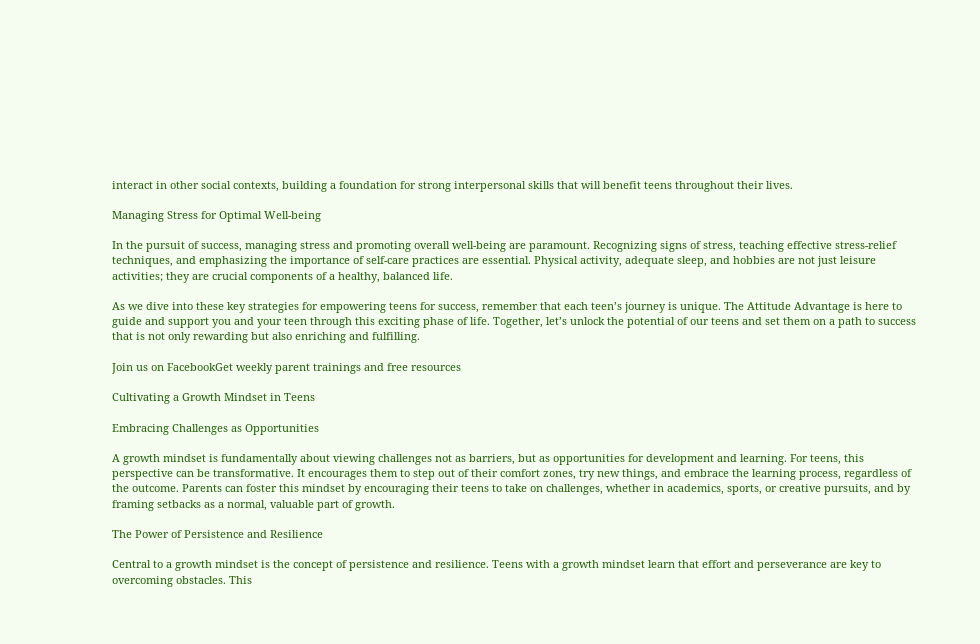interact in other social contexts, building a foundation for strong interpersonal skills that will benefit teens throughout their lives.

Managing Stress for Optimal Well-being

In the pursuit of success, managing stress and promoting overall well-being are paramount. Recognizing signs of stress, teaching effective stress-relief techniques, and emphasizing the importance of self-care practices are essential. Physical activity, adequate sleep, and hobbies are not just leisure activities; they are crucial components of a healthy, balanced life.

As we dive into these key strategies for empowering teens for success, remember that each teen’s journey is unique. The Attitude Advantage is here to guide and support you and your teen through this exciting phase of life. Together, let’s unlock the potential of our teens and set them on a path to success that is not only rewarding but also enriching and fulfilling.

Join us on FacebookGet weekly parent trainings and free resources

Cultivating a Growth Mindset in Teens

Embracing Challenges as Opportunities

A growth mindset is fundamentally about viewing challenges not as barriers, but as opportunities for development and learning. For teens, this perspective can be transformative. It encourages them to step out of their comfort zones, try new things, and embrace the learning process, regardless of the outcome. Parents can foster this mindset by encouraging their teens to take on challenges, whether in academics, sports, or creative pursuits, and by framing setbacks as a normal, valuable part of growth.

The Power of Persistence and Resilience

Central to a growth mindset is the concept of persistence and resilience. Teens with a growth mindset learn that effort and perseverance are key to overcoming obstacles. This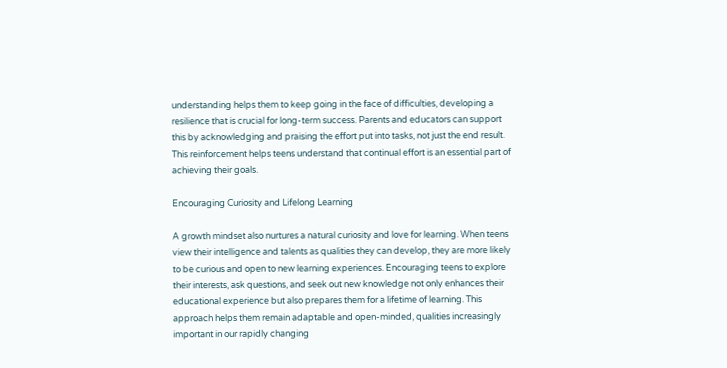understanding helps them to keep going in the face of difficulties, developing a resilience that is crucial for long-term success. Parents and educators can support this by acknowledging and praising the effort put into tasks, not just the end result. This reinforcement helps teens understand that continual effort is an essential part of achieving their goals.

Encouraging Curiosity and Lifelong Learning

A growth mindset also nurtures a natural curiosity and love for learning. When teens view their intelligence and talents as qualities they can develop, they are more likely to be curious and open to new learning experiences. Encouraging teens to explore their interests, ask questions, and seek out new knowledge not only enhances their educational experience but also prepares them for a lifetime of learning. This approach helps them remain adaptable and open-minded, qualities increasingly important in our rapidly changing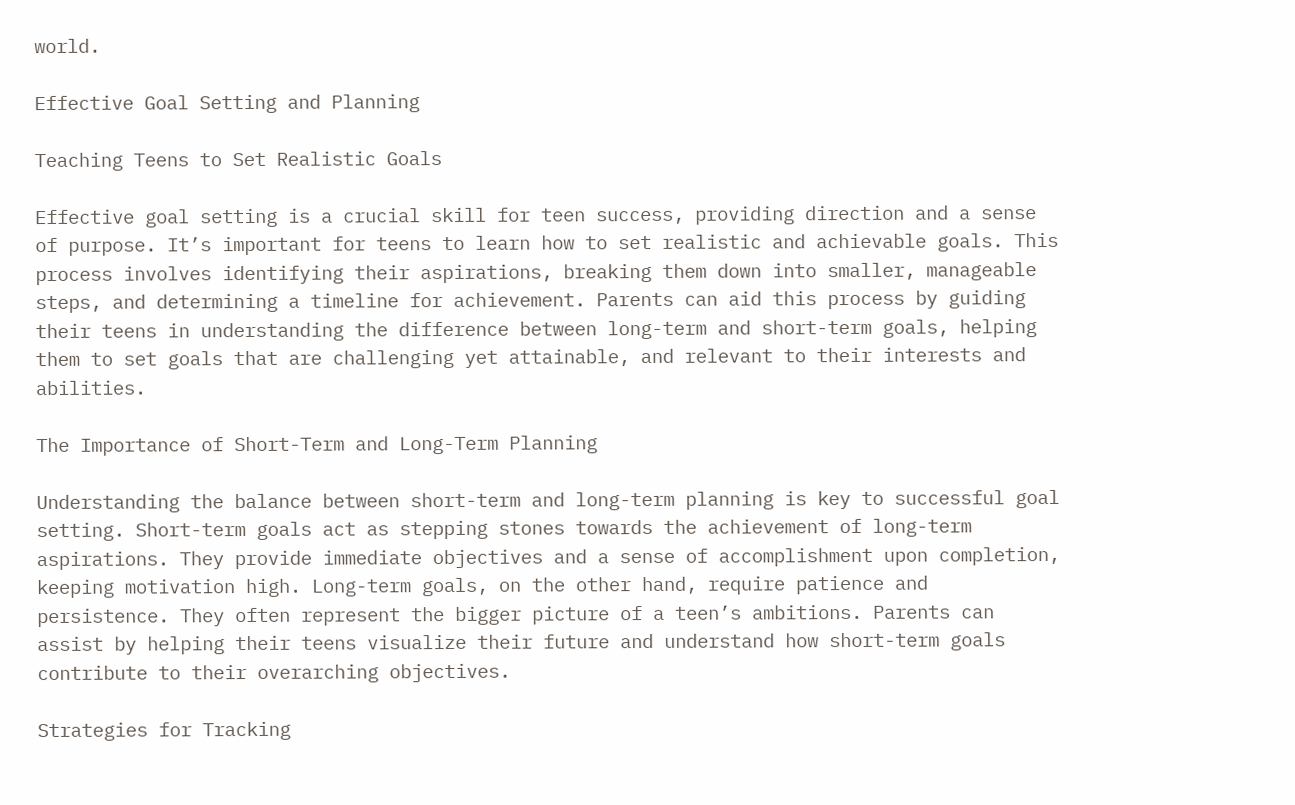world.

Effective Goal Setting and Planning

Teaching Teens to Set Realistic Goals

Effective goal setting is a crucial skill for teen success, providing direction and a sense of purpose. It’s important for teens to learn how to set realistic and achievable goals. This process involves identifying their aspirations, breaking them down into smaller, manageable steps, and determining a timeline for achievement. Parents can aid this process by guiding their teens in understanding the difference between long-term and short-term goals, helping them to set goals that are challenging yet attainable, and relevant to their interests and abilities.

The Importance of Short-Term and Long-Term Planning

Understanding the balance between short-term and long-term planning is key to successful goal setting. Short-term goals act as stepping stones towards the achievement of long-term aspirations. They provide immediate objectives and a sense of accomplishment upon completion, keeping motivation high. Long-term goals, on the other hand, require patience and persistence. They often represent the bigger picture of a teen’s ambitions. Parents can assist by helping their teens visualize their future and understand how short-term goals contribute to their overarching objectives.

Strategies for Tracking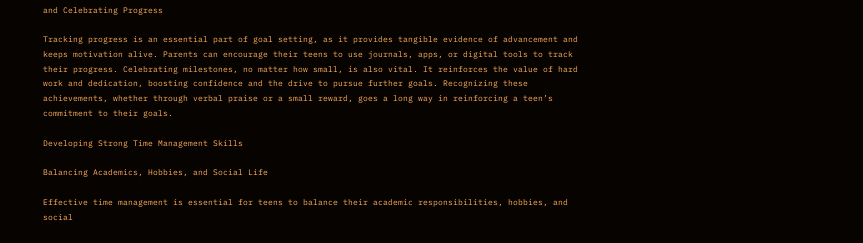and Celebrating Progress

Tracking progress is an essential part of goal setting, as it provides tangible evidence of advancement and keeps motivation alive. Parents can encourage their teens to use journals, apps, or digital tools to track their progress. Celebrating milestones, no matter how small, is also vital. It reinforces the value of hard work and dedication, boosting confidence and the drive to pursue further goals. Recognizing these achievements, whether through verbal praise or a small reward, goes a long way in reinforcing a teen’s commitment to their goals.

Developing Strong Time Management Skills

Balancing Academics, Hobbies, and Social Life

Effective time management is essential for teens to balance their academic responsibilities, hobbies, and social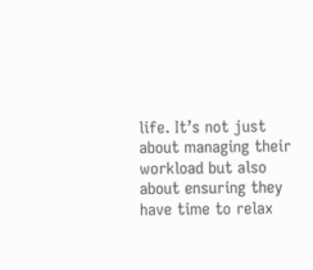life. It’s not just about managing their workload but also about ensuring they have time to relax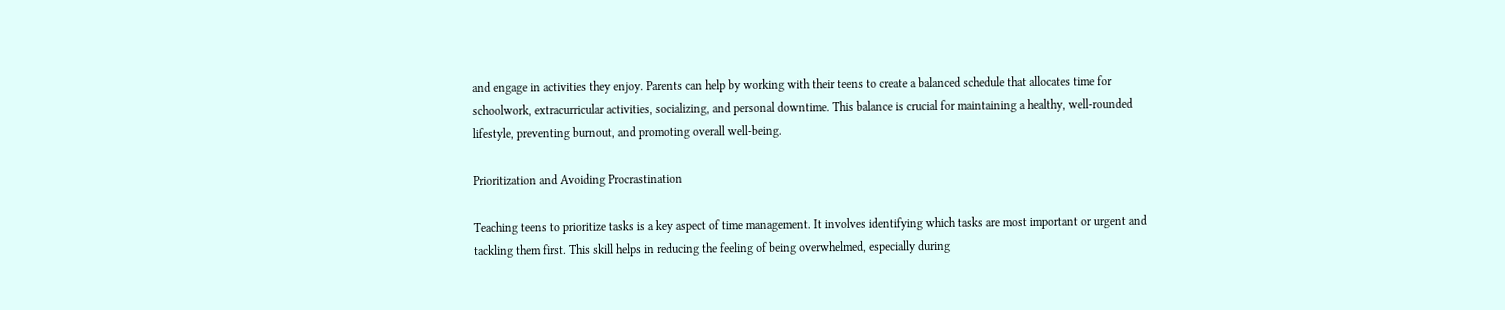and engage in activities they enjoy. Parents can help by working with their teens to create a balanced schedule that allocates time for schoolwork, extracurricular activities, socializing, and personal downtime. This balance is crucial for maintaining a healthy, well-rounded lifestyle, preventing burnout, and promoting overall well-being.

Prioritization and Avoiding Procrastination

Teaching teens to prioritize tasks is a key aspect of time management. It involves identifying which tasks are most important or urgent and tackling them first. This skill helps in reducing the feeling of being overwhelmed, especially during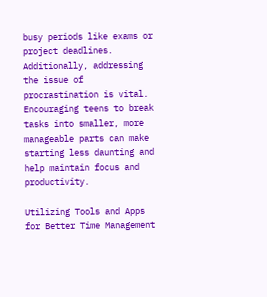busy periods like exams or project deadlines. Additionally, addressing the issue of procrastination is vital. Encouraging teens to break tasks into smaller, more manageable parts can make starting less daunting and help maintain focus and productivity.

Utilizing Tools and Apps for Better Time Management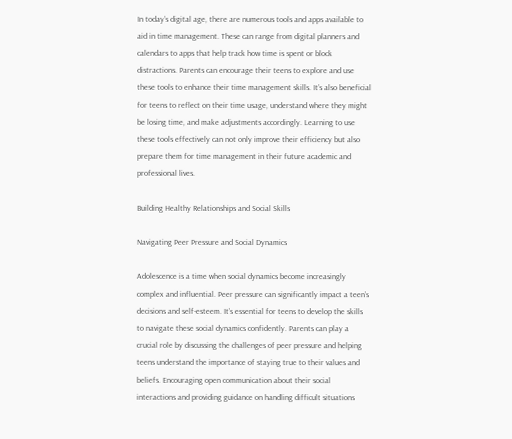In today’s digital age, there are numerous tools and apps available to aid in time management. These can range from digital planners and calendars to apps that help track how time is spent or block distractions. Parents can encourage their teens to explore and use these tools to enhance their time management skills. It’s also beneficial for teens to reflect on their time usage, understand where they might be losing time, and make adjustments accordingly. Learning to use these tools effectively can not only improve their efficiency but also prepare them for time management in their future academic and professional lives.

Building Healthy Relationships and Social Skills

Navigating Peer Pressure and Social Dynamics

Adolescence is a time when social dynamics become increasingly complex and influential. Peer pressure can significantly impact a teen’s decisions and self-esteem. It’s essential for teens to develop the skills to navigate these social dynamics confidently. Parents can play a crucial role by discussing the challenges of peer pressure and helping teens understand the importance of staying true to their values and beliefs. Encouraging open communication about their social interactions and providing guidance on handling difficult situations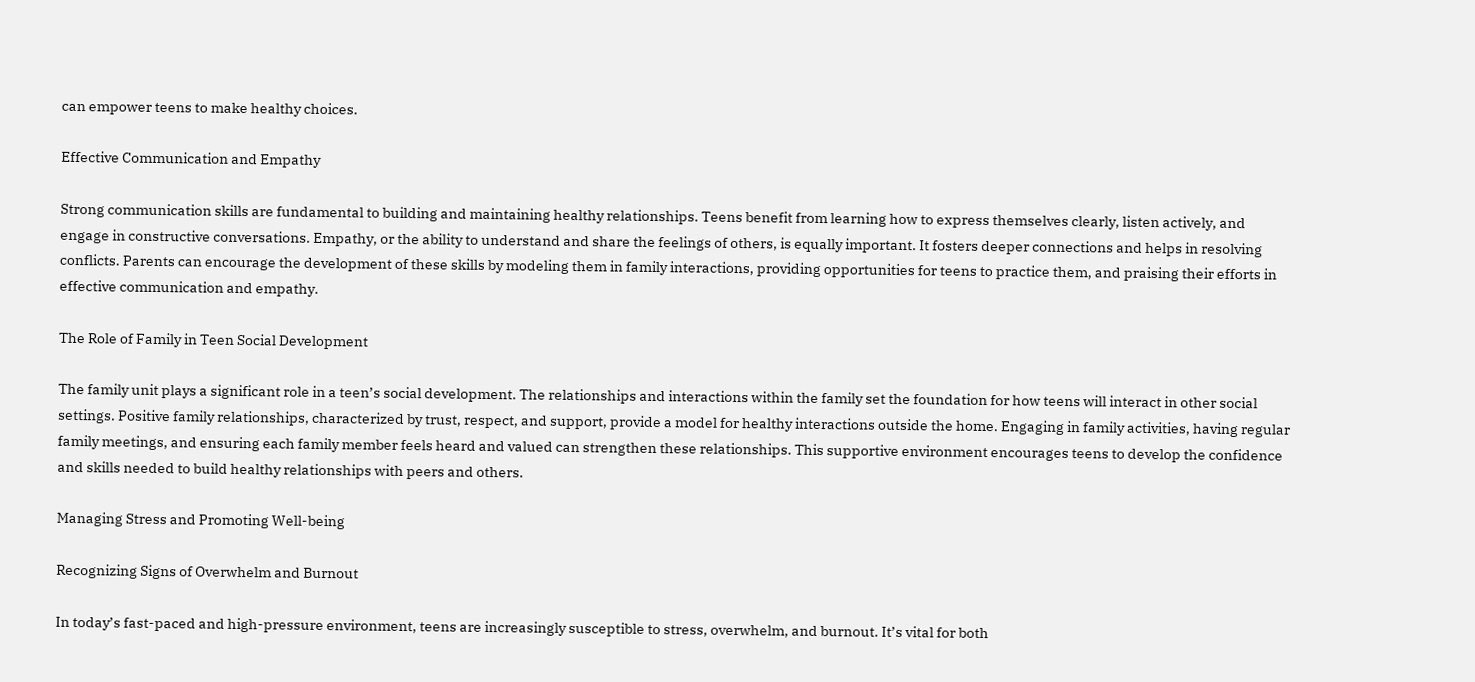can empower teens to make healthy choices.

Effective Communication and Empathy

Strong communication skills are fundamental to building and maintaining healthy relationships. Teens benefit from learning how to express themselves clearly, listen actively, and engage in constructive conversations. Empathy, or the ability to understand and share the feelings of others, is equally important. It fosters deeper connections and helps in resolving conflicts. Parents can encourage the development of these skills by modeling them in family interactions, providing opportunities for teens to practice them, and praising their efforts in effective communication and empathy.

The Role of Family in Teen Social Development

The family unit plays a significant role in a teen’s social development. The relationships and interactions within the family set the foundation for how teens will interact in other social settings. Positive family relationships, characterized by trust, respect, and support, provide a model for healthy interactions outside the home. Engaging in family activities, having regular family meetings, and ensuring each family member feels heard and valued can strengthen these relationships. This supportive environment encourages teens to develop the confidence and skills needed to build healthy relationships with peers and others.

Managing Stress and Promoting Well-being

Recognizing Signs of Overwhelm and Burnout

In today’s fast-paced and high-pressure environment, teens are increasingly susceptible to stress, overwhelm, and burnout. It’s vital for both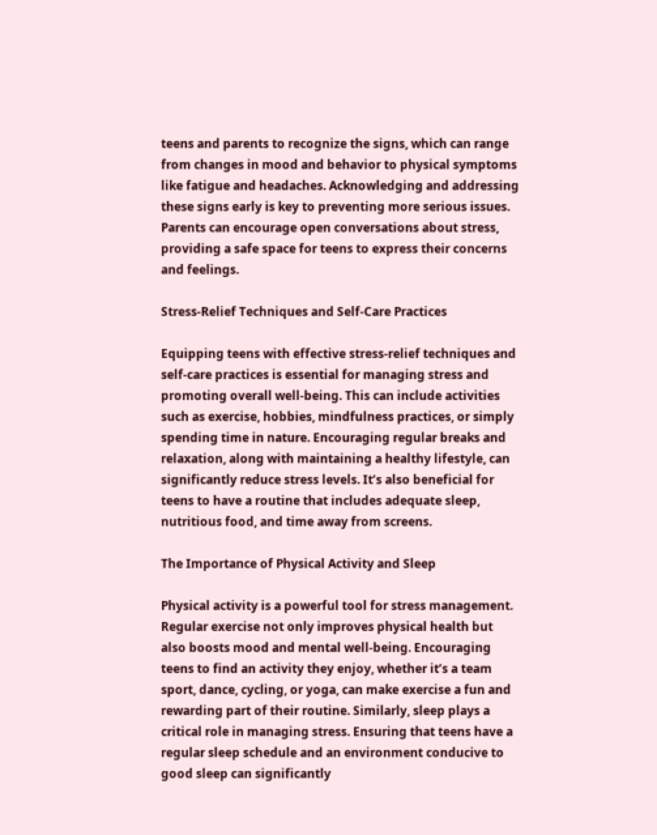teens and parents to recognize the signs, which can range from changes in mood and behavior to physical symptoms like fatigue and headaches. Acknowledging and addressing these signs early is key to preventing more serious issues. Parents can encourage open conversations about stress, providing a safe space for teens to express their concerns and feelings.

Stress-Relief Techniques and Self-Care Practices

Equipping teens with effective stress-relief techniques and self-care practices is essential for managing stress and promoting overall well-being. This can include activities such as exercise, hobbies, mindfulness practices, or simply spending time in nature. Encouraging regular breaks and relaxation, along with maintaining a healthy lifestyle, can significantly reduce stress levels. It’s also beneficial for teens to have a routine that includes adequate sleep, nutritious food, and time away from screens.

The Importance of Physical Activity and Sleep

Physical activity is a powerful tool for stress management. Regular exercise not only improves physical health but also boosts mood and mental well-being. Encouraging teens to find an activity they enjoy, whether it’s a team sport, dance, cycling, or yoga, can make exercise a fun and rewarding part of their routine. Similarly, sleep plays a critical role in managing stress. Ensuring that teens have a regular sleep schedule and an environment conducive to good sleep can significantly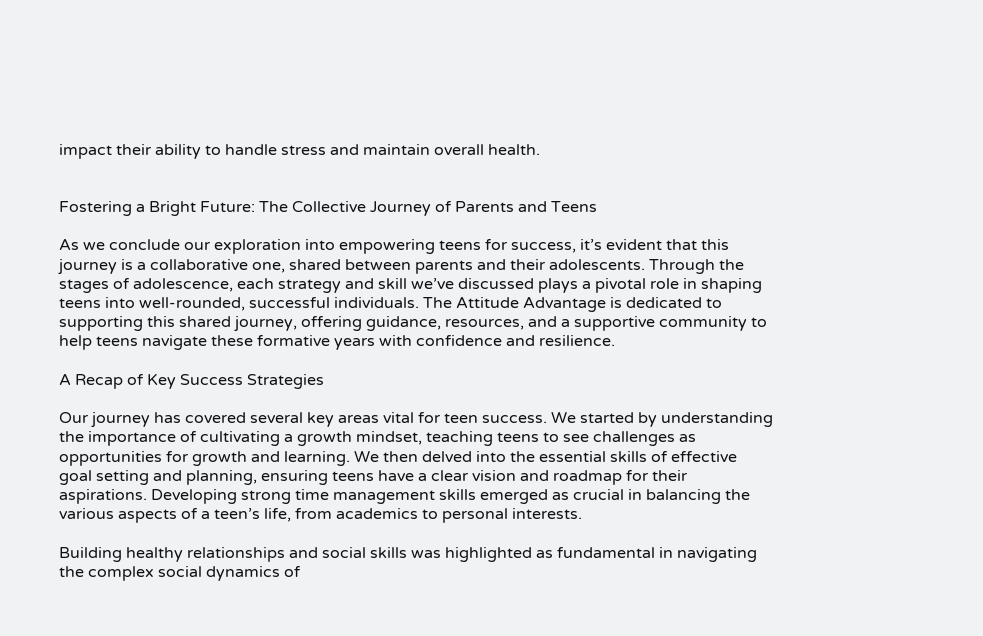impact their ability to handle stress and maintain overall health.


Fostering a Bright Future: The Collective Journey of Parents and Teens

As we conclude our exploration into empowering teens for success, it’s evident that this journey is a collaborative one, shared between parents and their adolescents. Through the stages of adolescence, each strategy and skill we’ve discussed plays a pivotal role in shaping teens into well-rounded, successful individuals. The Attitude Advantage is dedicated to supporting this shared journey, offering guidance, resources, and a supportive community to help teens navigate these formative years with confidence and resilience.

A Recap of Key Success Strategies

Our journey has covered several key areas vital for teen success. We started by understanding the importance of cultivating a growth mindset, teaching teens to see challenges as opportunities for growth and learning. We then delved into the essential skills of effective goal setting and planning, ensuring teens have a clear vision and roadmap for their aspirations. Developing strong time management skills emerged as crucial in balancing the various aspects of a teen’s life, from academics to personal interests.

Building healthy relationships and social skills was highlighted as fundamental in navigating the complex social dynamics of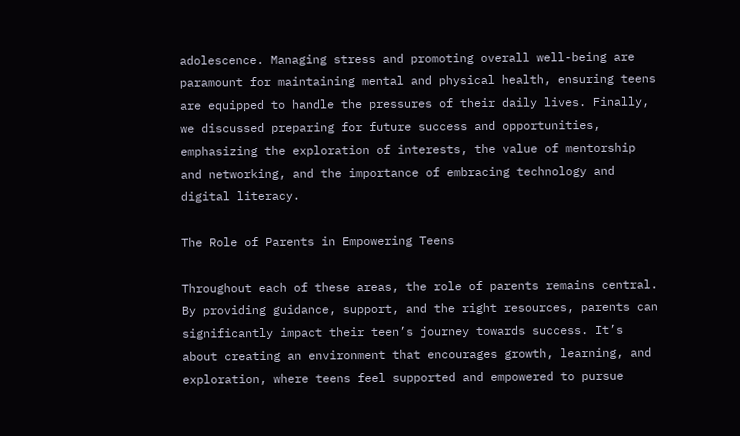adolescence. Managing stress and promoting overall well-being are paramount for maintaining mental and physical health, ensuring teens are equipped to handle the pressures of their daily lives. Finally, we discussed preparing for future success and opportunities, emphasizing the exploration of interests, the value of mentorship and networking, and the importance of embracing technology and digital literacy.

The Role of Parents in Empowering Teens

Throughout each of these areas, the role of parents remains central. By providing guidance, support, and the right resources, parents can significantly impact their teen’s journey towards success. It’s about creating an environment that encourages growth, learning, and exploration, where teens feel supported and empowered to pursue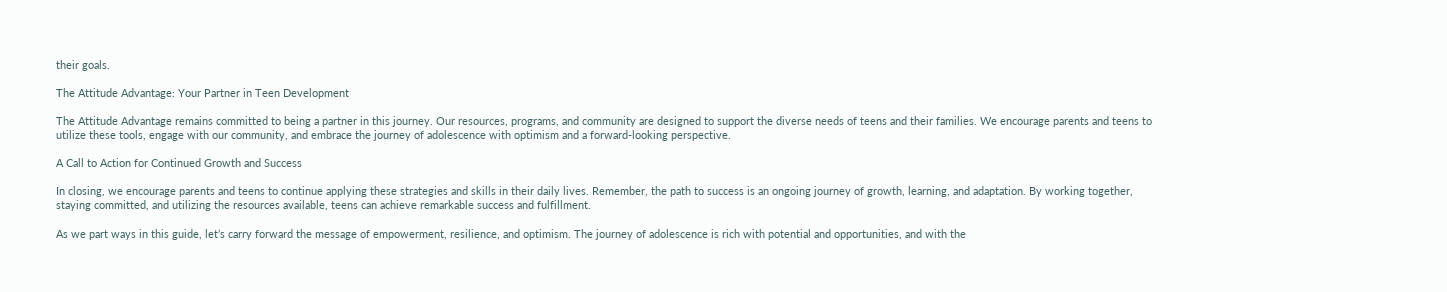their goals.

The Attitude Advantage: Your Partner in Teen Development

The Attitude Advantage remains committed to being a partner in this journey. Our resources, programs, and community are designed to support the diverse needs of teens and their families. We encourage parents and teens to utilize these tools, engage with our community, and embrace the journey of adolescence with optimism and a forward-looking perspective.

A Call to Action for Continued Growth and Success

In closing, we encourage parents and teens to continue applying these strategies and skills in their daily lives. Remember, the path to success is an ongoing journey of growth, learning, and adaptation. By working together, staying committed, and utilizing the resources available, teens can achieve remarkable success and fulfillment.

As we part ways in this guide, let’s carry forward the message of empowerment, resilience, and optimism. The journey of adolescence is rich with potential and opportunities, and with the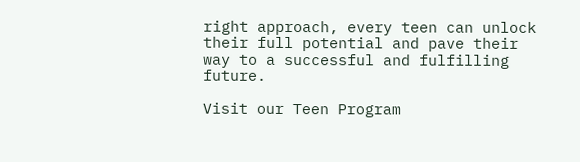right approach, every teen can unlock their full potential and pave their way to a successful and fulfilling future.

Visit our Teen Program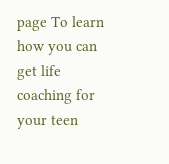page To learn how you can get life coaching for your teen